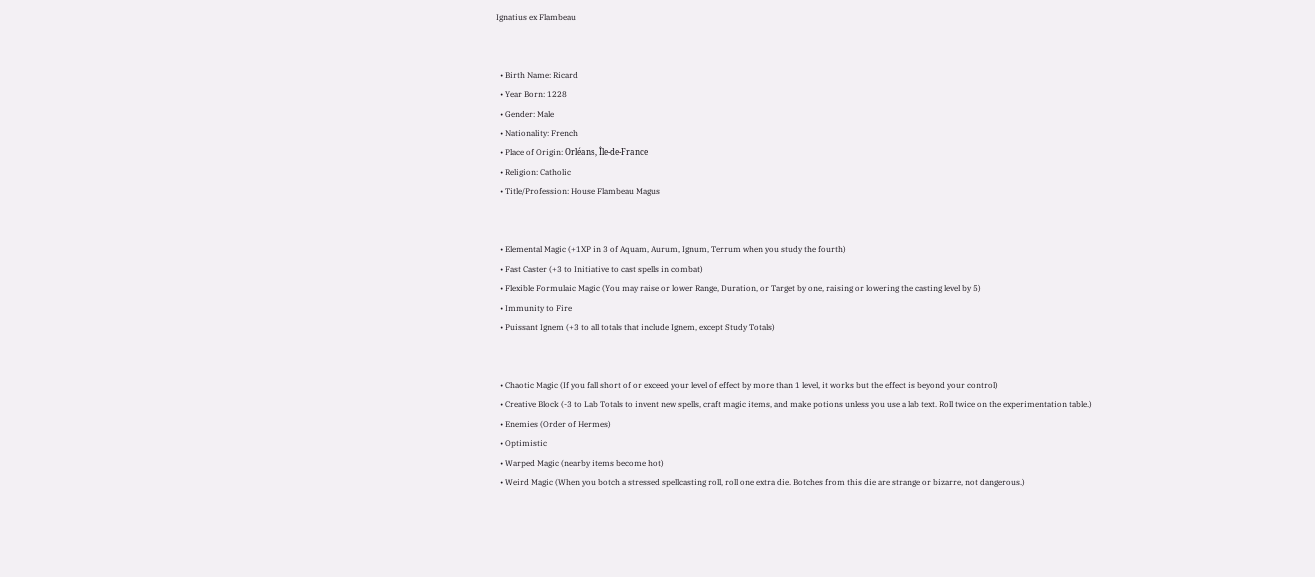Ignatius ex Flambeau


  • Birth Name: Ricard
  • Year Born: 1228
  • Gender: Male
  • Nationality: French
  • Place of Origin: Orléans, Île-de-France
  • Religion: Catholic
  • Title/Profession: House Flambeau Magus


  • Elemental Magic (+1XP in 3 of Aquam, Aurum, Ignum, Terrum when you study the fourth)
  • Fast Caster (+3 to Initiative to cast spells in combat)
  • Flexible Formulaic Magic (You may raise or lower Range, Duration, or Target by one, raising or lowering the casting level by 5)
  • Immunity to Fire
  • Puissant Ignem (+3 to all totals that include Ignem, except Study Totals)


  • Chaotic Magic (If you fall short of or exceed your level of effect by more than 1 level, it works but the effect is beyond your control)
  • Creative Block (-3 to Lab Totals to invent new spells, craft magic items, and make potions unless you use a lab text. Roll twice on the experimentation table.)
  • Enemies (Order of Hermes)
  • Optimistic
  • Warped Magic (nearby items become hot)
  • Weird Magic (When you botch a stressed spellcasting roll, roll one extra die. Botches from this die are strange or bizarre, not dangerous.)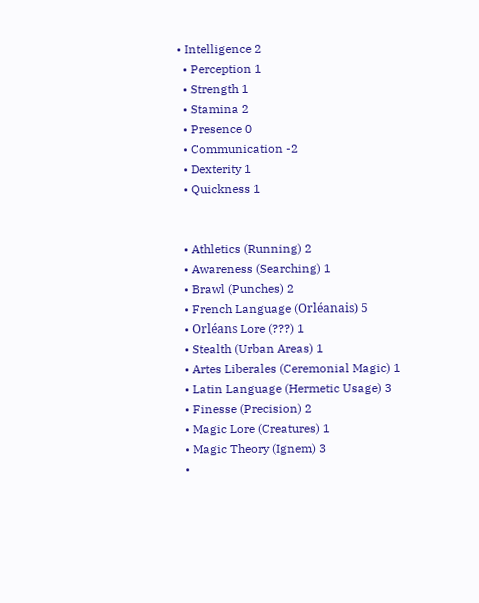• Intelligence 2
  • Perception 1
  • Strength 1
  • Stamina 2
  • Presence 0
  • Communication -2
  • Dexterity 1
  • Quickness 1


  • Athletics (Running) 2
  • Awareness (Searching) 1
  • Brawl (Punches) 2
  • French Language (Orléanais) 5
  • Orléans Lore (???) 1
  • Stealth (Urban Areas) 1
  • Artes Liberales (Ceremonial Magic) 1
  • Latin Language (Hermetic Usage) 3
  • Finesse (Precision) 2
  • Magic Lore (Creatures) 1
  • Magic Theory (Ignem) 3
  •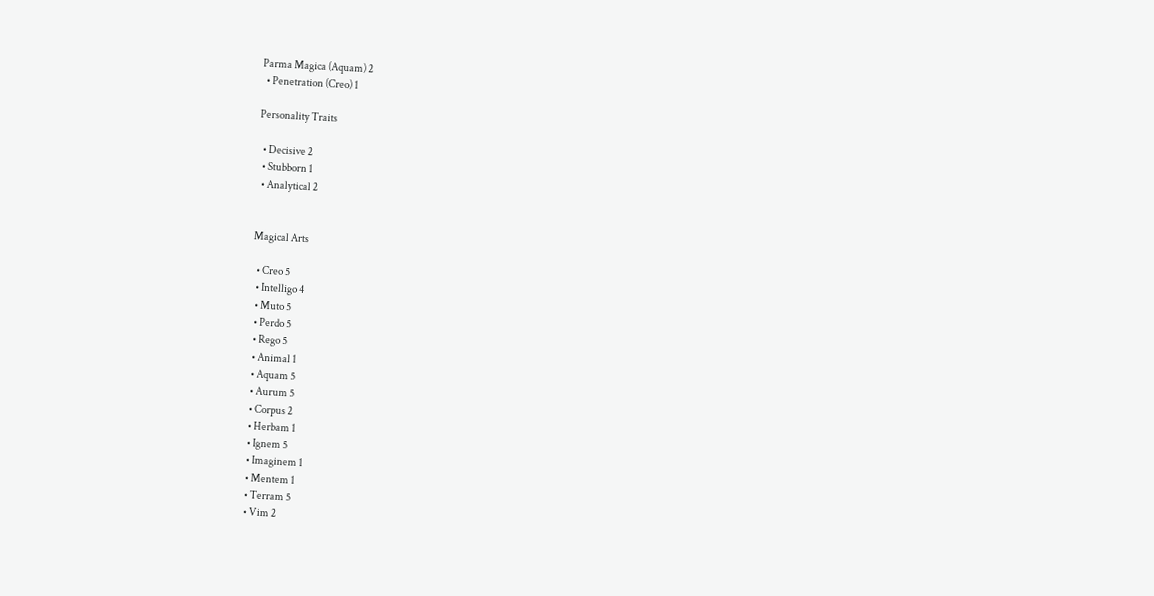Parma Magica (Aquam) 2
  • Penetration (Creo) 1

Personality Traits

  • Decisive 2
  • Stubborn 1
  • Analytical 2


Magical Arts

  • Creo 5
  • Intelligo 4
  • Muto 5
  • Perdo 5
  • Rego 5
  • Animal 1
  • Aquam 5
  • Aurum 5
  • Corpus 2
  • Herbam 1
  • Ignem 5
  • Imaginem 1
  • Mentem 1
  • Terram 5
  • Vim 2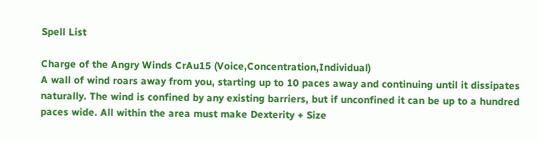Spell List

Charge of the Angry Winds CrAu15 (Voice,Concentration,Individual)
A wall of wind roars away from you, starting up to 10 paces away and continuing until it dissipates naturally. The wind is confined by any existing barriers, but if unconfined it can be up to a hundred paces wide. All within the area must make Dexterity + Size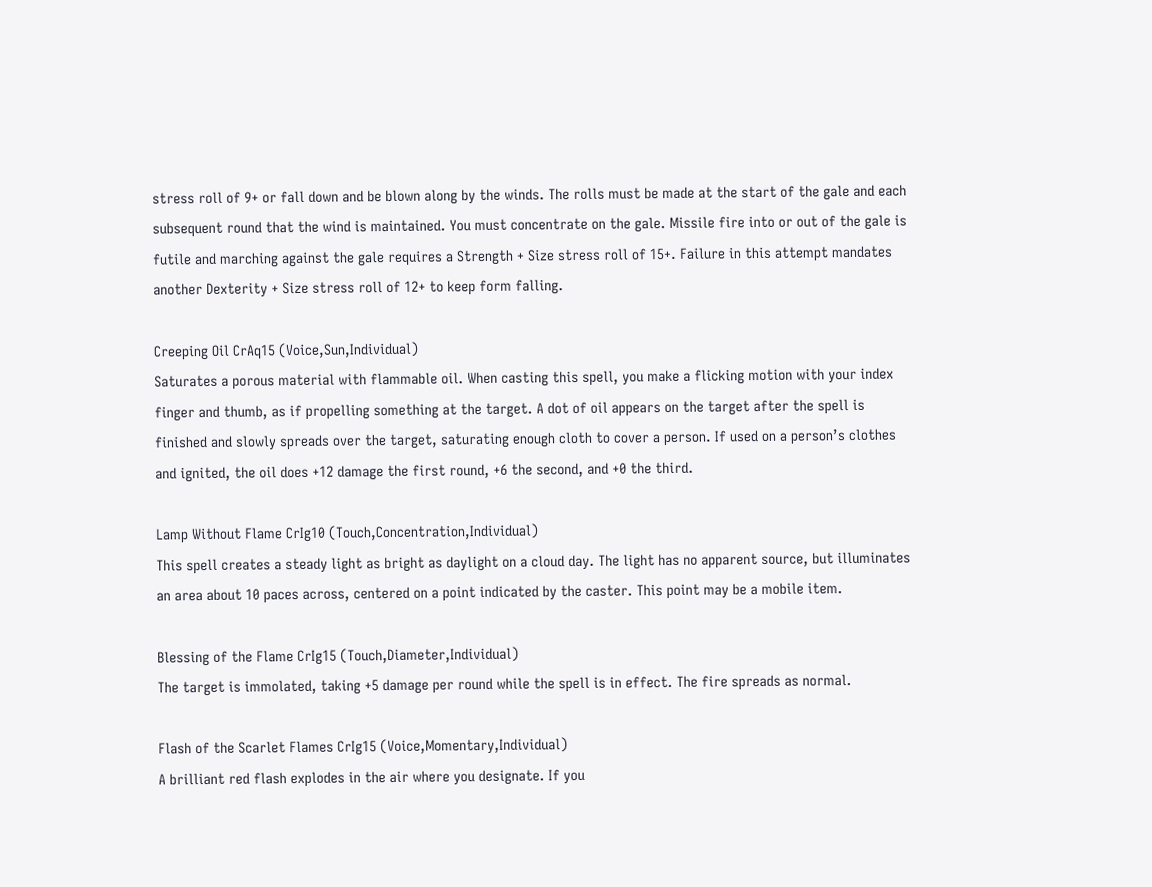stress roll of 9+ or fall down and be blown along by the winds. The rolls must be made at the start of the gale and each subsequent round that the wind is maintained. You must concentrate on the gale. Missile fire into or out of the gale is futile and marching against the gale requires a Strength + Size stress roll of 15+. Failure in this attempt mandates another Dexterity + Size stress roll of 12+ to keep form falling.

Creeping Oil CrAq15 (Voice,Sun,Individual)
Saturates a porous material with flammable oil. When casting this spell, you make a flicking motion with your index finger and thumb, as if propelling something at the target. A dot of oil appears on the target after the spell is finished and slowly spreads over the target, saturating enough cloth to cover a person. If used on a person’s clothes and ignited, the oil does +12 damage the first round, +6 the second, and +0 the third.

Lamp Without Flame CrIg10 (Touch,Concentration,Individual)
This spell creates a steady light as bright as daylight on a cloud day. The light has no apparent source, but illuminates an area about 10 paces across, centered on a point indicated by the caster. This point may be a mobile item.

Blessing of the Flame CrIg15 (Touch,Diameter,Individual)
The target is immolated, taking +5 damage per round while the spell is in effect. The fire spreads as normal.

Flash of the Scarlet Flames CrIg15 (Voice,Momentary,Individual)
A brilliant red flash explodes in the air where you designate. If you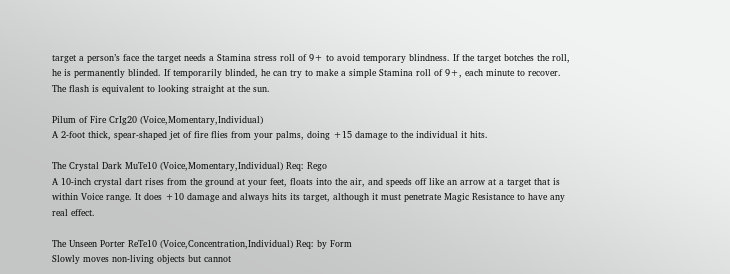target a person’s face the target needs a Stamina stress roll of 9+ to avoid temporary blindness. If the target botches the roll, he is permanently blinded. If temporarily blinded, he can try to make a simple Stamina roll of 9+, each minute to recover. The flash is equivalent to looking straight at the sun.

Pilum of Fire CrIg20 (Voice,Momentary,Individual)
A 2-foot thick, spear-shaped jet of fire flies from your palms, doing +15 damage to the individual it hits.

The Crystal Dark MuTe10 (Voice,Momentary,Individual) Req: Rego
A 10-inch crystal dart rises from the ground at your feet, floats into the air, and speeds off like an arrow at a target that is within Voice range. It does +10 damage and always hits its target, although it must penetrate Magic Resistance to have any real effect.

The Unseen Porter ReTe10 (Voice,Concentration,Individual) Req: by Form
Slowly moves non-living objects but cannot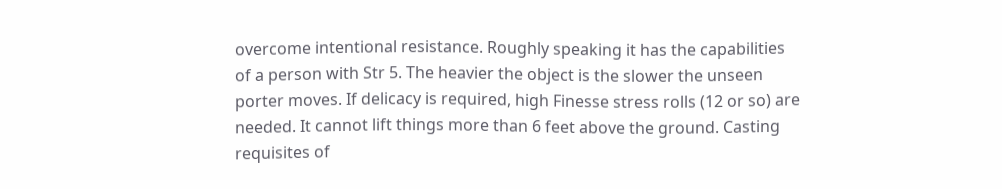overcome intentional resistance. Roughly speaking it has the capabilities of a person with Str 5. The heavier the object is the slower the unseen porter moves. If delicacy is required, high Finesse stress rolls (12 or so) are needed. It cannot lift things more than 6 feet above the ground. Casting requisites of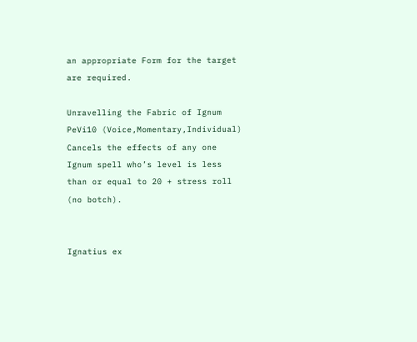an appropriate Form for the target are required.

Unravelling the Fabric of Ignum PeVi10 (Voice,Momentary,Individual)
Cancels the effects of any one Ignum spell who’s level is less than or equal to 20 + stress roll (no botch).


Ignatius ex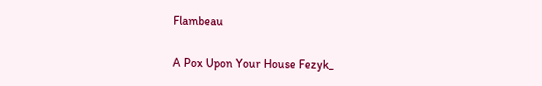Flambeau

A Pox Upon Your House Fezyk_